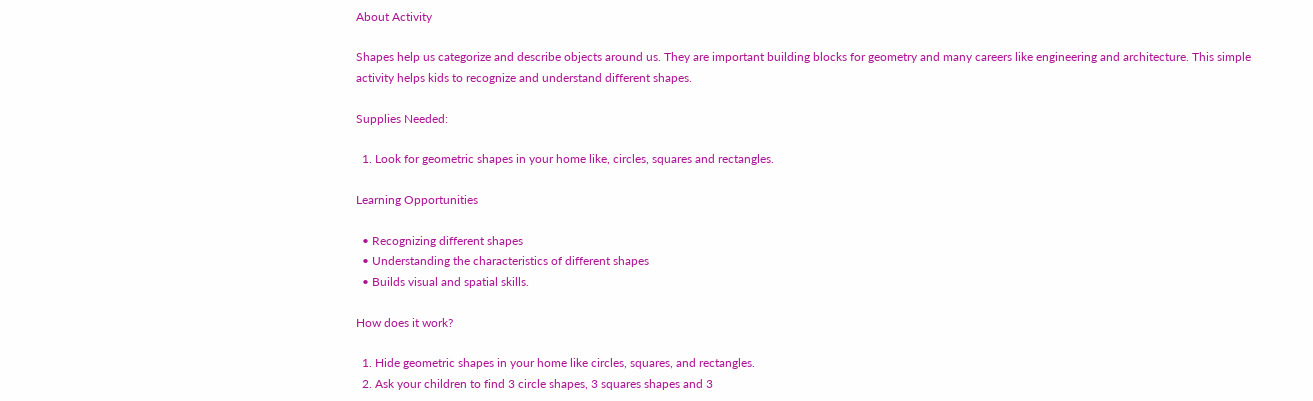About Activity

Shapes help us categorize and describe objects around us. They are important building blocks for geometry and many careers like engineering and architecture. This simple activity helps kids to recognize and understand different shapes.

Supplies Needed:

  1. Look for geometric shapes in your home like, circles, squares and rectangles.

Learning Opportunities

  • Recognizing different shapes
  • Understanding the characteristics of different shapes
  • Builds visual and spatial skills.

How does it work?

  1. Hide geometric shapes in your home like circles, squares, and rectangles.
  2. Ask your children to find 3 circle shapes, 3 squares shapes and 3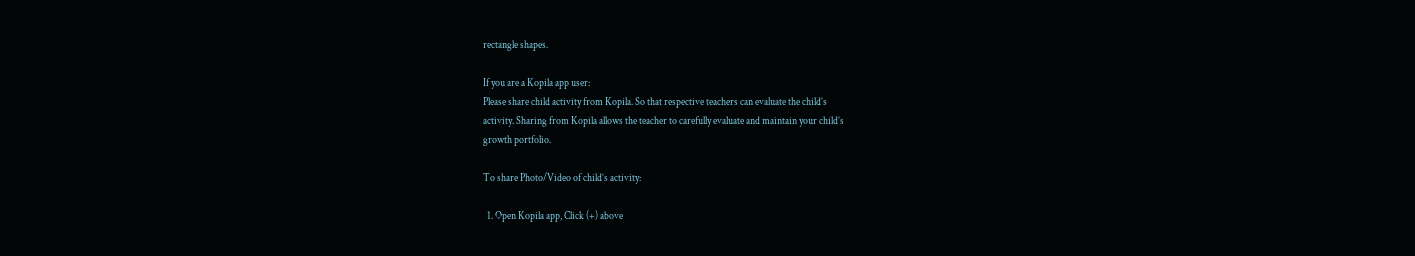rectangle shapes.

If you are a Kopila app user:
Please share child activity from Kopila. So that respective teachers can evaluate the child’s
activity. Sharing from Kopila allows the teacher to carefully evaluate and maintain your child’s
growth portfolio.

To share Photo/Video of child’s activity:

  1. Open Kopila app, Click (+) above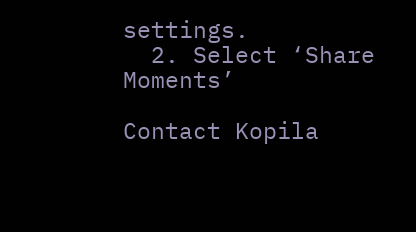settings.
  2. Select ‘Share Moments’

Contact Kopila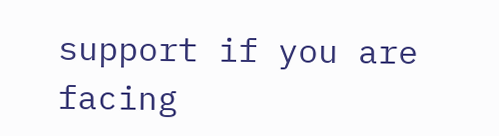support if you are facing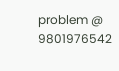problem @ 9801976542